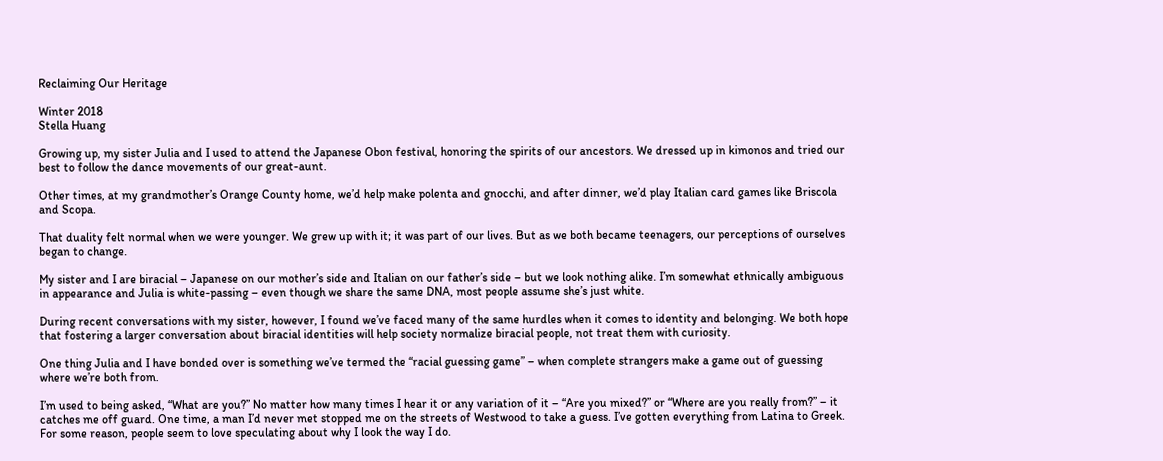Reclaiming Our Heritage

Winter 2018
Stella Huang

Growing up, my sister Julia and I used to attend the Japanese Obon festival, honoring the spirits of our ancestors. We dressed up in kimonos and tried our best to follow the dance movements of our great-aunt.

Other times, at my grandmother’s Orange County home, we’d help make polenta and gnocchi, and after dinner, we’d play Italian card games like Briscola and Scopa.

That duality felt normal when we were younger. We grew up with it; it was part of our lives. But as we both became teenagers, our perceptions of ourselves began to change.

My sister and I are biracial – Japanese on our mother’s side and Italian on our father’s side – but we look nothing alike. I’m somewhat ethnically ambiguous in appearance and Julia is white-passing – even though we share the same DNA, most people assume she’s just white.

During recent conversations with my sister, however, I found we’ve faced many of the same hurdles when it comes to identity and belonging. We both hope that fostering a larger conversation about biracial identities will help society normalize biracial people, not treat them with curiosity.

One thing Julia and I have bonded over is something we’ve termed the “racial guessing game” – when complete strangers make a game out of guessing where we’re both from.

I’m used to being asked, “What are you?” No matter how many times I hear it or any variation of it – “Are you mixed?” or “Where are you really from?” – it catches me off guard. One time, a man I’d never met stopped me on the streets of Westwood to take a guess. I’ve gotten everything from Latina to Greek. For some reason, people seem to love speculating about why I look the way I do.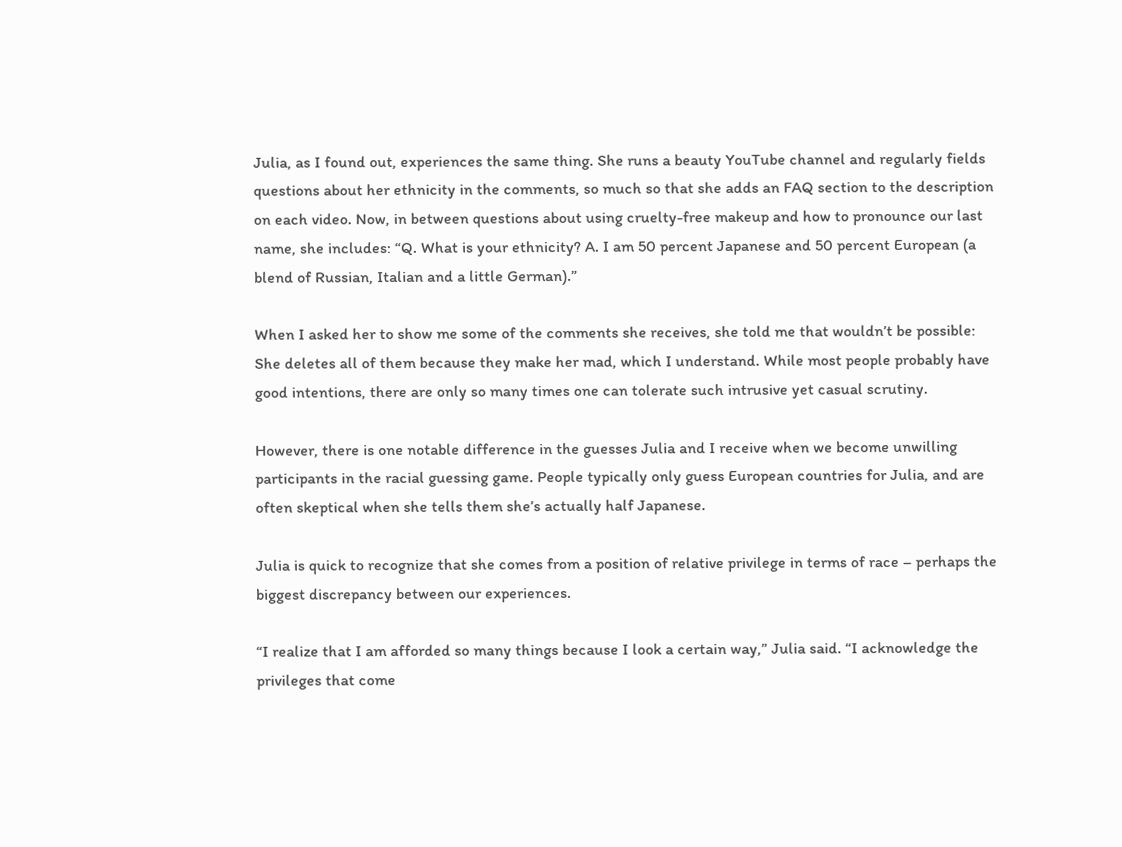Julia, as I found out, experiences the same thing. She runs a beauty YouTube channel and regularly fields questions about her ethnicity in the comments, so much so that she adds an FAQ section to the description on each video. Now, in between questions about using cruelty-free makeup and how to pronounce our last name, she includes: “Q. What is your ethnicity? A. I am 50 percent Japanese and 50 percent European (a blend of Russian, Italian and a little German).”

When I asked her to show me some of the comments she receives, she told me that wouldn’t be possible: She deletes all of them because they make her mad, which I understand. While most people probably have good intentions, there are only so many times one can tolerate such intrusive yet casual scrutiny.

However, there is one notable difference in the guesses Julia and I receive when we become unwilling participants in the racial guessing game. People typically only guess European countries for Julia, and are often skeptical when she tells them she’s actually half Japanese.

Julia is quick to recognize that she comes from a position of relative privilege in terms of race – perhaps the biggest discrepancy between our experiences.

“I realize that I am afforded so many things because I look a certain way,” Julia said. “I acknowledge the privileges that come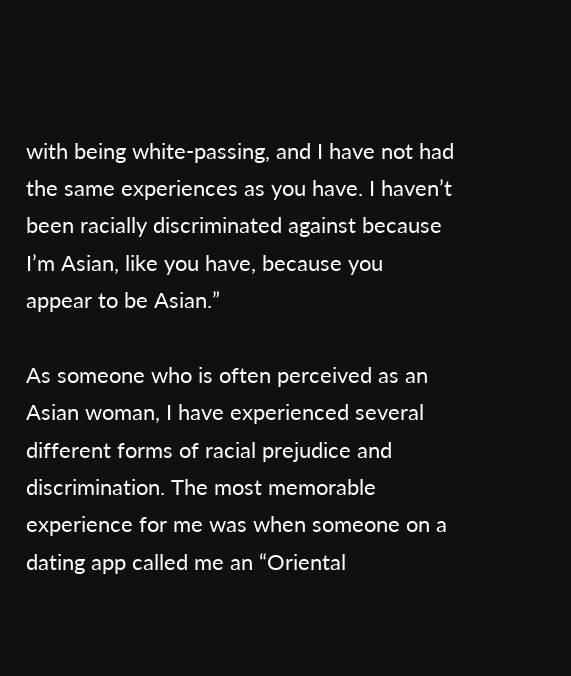with being white-passing, and I have not had the same experiences as you have. I haven’t been racially discriminated against because I’m Asian, like you have, because you appear to be Asian.”

As someone who is often perceived as an Asian woman, I have experienced several different forms of racial prejudice and discrimination. The most memorable experience for me was when someone on a dating app called me an “Oriental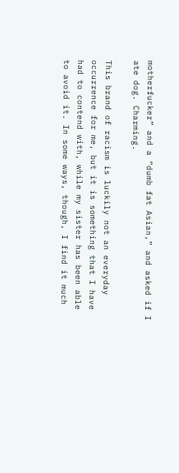motherfucker” and a “dumb fat Asian,” and asked if I ate dog. Charming.

This brand of racism is luckily not an everyday occurrence for me, but it is something that I have had to contend with, while my sister has been able to avoid it. In some ways, though, I find it much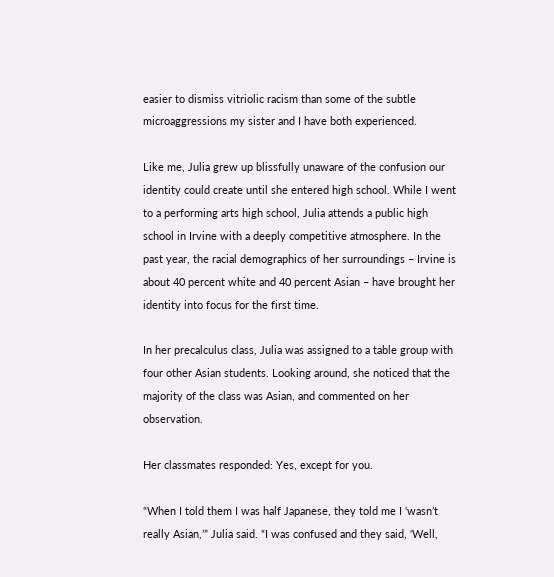easier to dismiss vitriolic racism than some of the subtle microaggressions my sister and I have both experienced.

Like me, Julia grew up blissfully unaware of the confusion our identity could create until she entered high school. While I went to a performing arts high school, Julia attends a public high school in Irvine with a deeply competitive atmosphere. In the past year, the racial demographics of her surroundings – Irvine is about 40 percent white and 40 percent Asian – have brought her identity into focus for the first time.

In her precalculus class, Julia was assigned to a table group with four other Asian students. Looking around, she noticed that the majority of the class was Asian, and commented on her observation.

Her classmates responded: Yes, except for you.

“When I told them I was half Japanese, they told me I ‘wasn’t really Asian,’” Julia said. “I was confused and they said, ‘Well,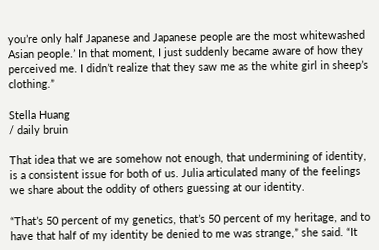you’re only half Japanese and Japanese people are the most whitewashed Asian people.’ In that moment, I just suddenly became aware of how they perceived me. I didn’t realize that they saw me as the white girl in sheep’s clothing.”

Stella Huang
/ daily bruin

That idea that we are somehow not enough, that undermining of identity, is a consistent issue for both of us. Julia articulated many of the feelings we share about the oddity of others guessing at our identity.

“That’s 50 percent of my genetics, that’s 50 percent of my heritage, and to have that half of my identity be denied to me was strange,” she said. “It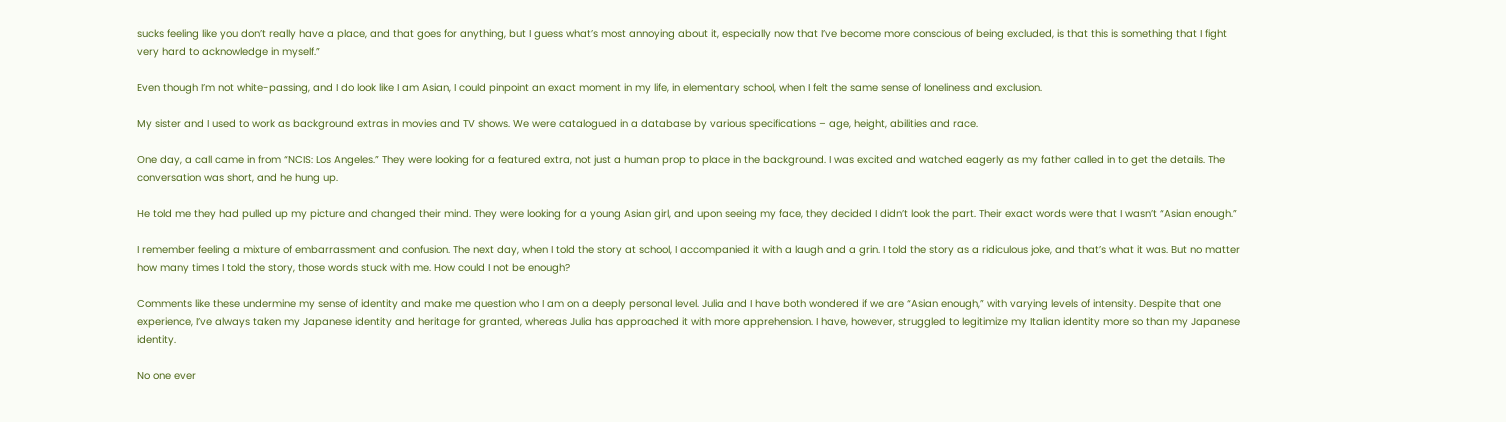sucks feeling like you don’t really have a place, and that goes for anything, but I guess what’s most annoying about it, especially now that I’ve become more conscious of being excluded, is that this is something that I fight very hard to acknowledge in myself.”

Even though I’m not white-passing, and I do look like I am Asian, I could pinpoint an exact moment in my life, in elementary school, when I felt the same sense of loneliness and exclusion.

My sister and I used to work as background extras in movies and TV shows. We were catalogued in a database by various specifications – age, height, abilities and race.

One day, a call came in from “NCIS: Los Angeles.” They were looking for a featured extra, not just a human prop to place in the background. I was excited and watched eagerly as my father called in to get the details. The conversation was short, and he hung up.

He told me they had pulled up my picture and changed their mind. They were looking for a young Asian girl, and upon seeing my face, they decided I didn’t look the part. Their exact words were that I wasn’t “Asian enough.”

I remember feeling a mixture of embarrassment and confusion. The next day, when I told the story at school, I accompanied it with a laugh and a grin. I told the story as a ridiculous joke, and that’s what it was. But no matter how many times I told the story, those words stuck with me. How could I not be enough?

Comments like these undermine my sense of identity and make me question who I am on a deeply personal level. Julia and I have both wondered if we are “Asian enough,” with varying levels of intensity. Despite that one experience, I’ve always taken my Japanese identity and heritage for granted, whereas Julia has approached it with more apprehension. I have, however, struggled to legitimize my Italian identity more so than my Japanese identity.

No one ever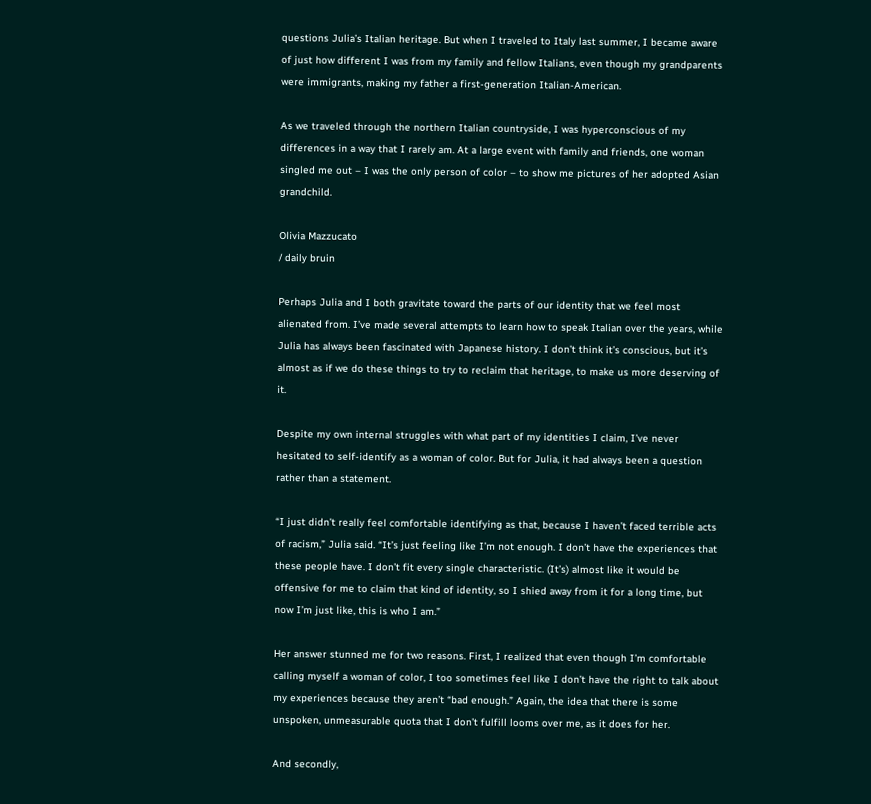questions Julia’s Italian heritage. But when I traveled to Italy last summer, I became aware of just how different I was from my family and fellow Italians, even though my grandparents were immigrants, making my father a first-generation Italian-American.

As we traveled through the northern Italian countryside, I was hyperconscious of my differences in a way that I rarely am. At a large event with family and friends, one woman singled me out – I was the only person of color – to show me pictures of her adopted Asian grandchild.

Olivia Mazzucato
/ daily bruin

Perhaps Julia and I both gravitate toward the parts of our identity that we feel most alienated from. I’ve made several attempts to learn how to speak Italian over the years, while Julia has always been fascinated with Japanese history. I don’t think it’s conscious, but it’s almost as if we do these things to try to reclaim that heritage, to make us more deserving of it.

Despite my own internal struggles with what part of my identities I claim, I’ve never hesitated to self-identify as a woman of color. But for Julia, it had always been a question rather than a statement.

“I just didn’t really feel comfortable identifying as that, because I haven’t faced terrible acts of racism,” Julia said. “It’s just feeling like I’m not enough. I don’t have the experiences that these people have. I don’t fit every single characteristic. (It’s) almost like it would be offensive for me to claim that kind of identity, so I shied away from it for a long time, but now I’m just like, this is who I am.”

Her answer stunned me for two reasons. First, I realized that even though I’m comfortable calling myself a woman of color, I too sometimes feel like I don’t have the right to talk about my experiences because they aren’t “bad enough.” Again, the idea that there is some unspoken, unmeasurable quota that I don’t fulfill looms over me, as it does for her.

And secondly,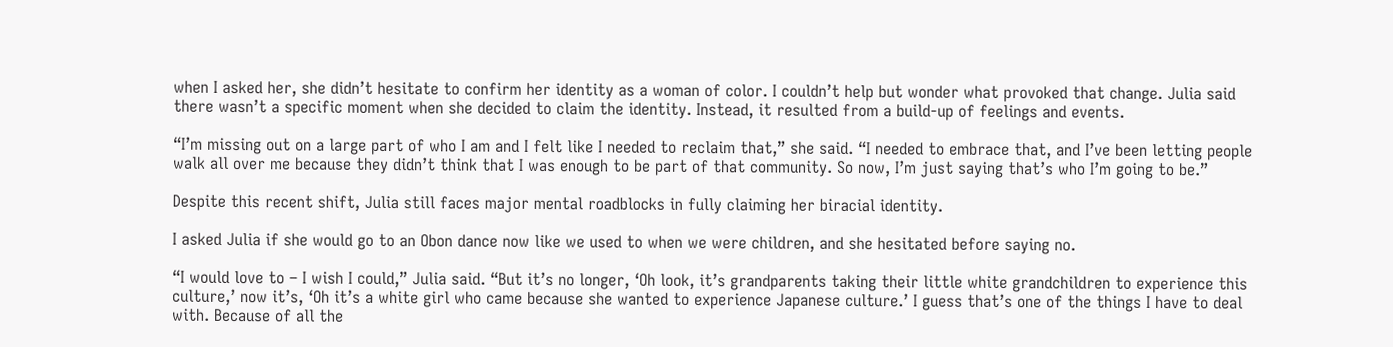when I asked her, she didn’t hesitate to confirm her identity as a woman of color. I couldn’t help but wonder what provoked that change. Julia said there wasn’t a specific moment when she decided to claim the identity. Instead, it resulted from a build-up of feelings and events.

“I’m missing out on a large part of who I am and I felt like I needed to reclaim that,” she said. “I needed to embrace that, and I’ve been letting people walk all over me because they didn’t think that I was enough to be part of that community. So now, I’m just saying that’s who I’m going to be.”

Despite this recent shift, Julia still faces major mental roadblocks in fully claiming her biracial identity.

I asked Julia if she would go to an Obon dance now like we used to when we were children, and she hesitated before saying no.

“I would love to – I wish I could,” Julia said. “But it’s no longer, ‘Oh look, it’s grandparents taking their little white grandchildren to experience this culture,’ now it’s, ‘Oh it’s a white girl who came because she wanted to experience Japanese culture.’ I guess that’s one of the things I have to deal with. Because of all the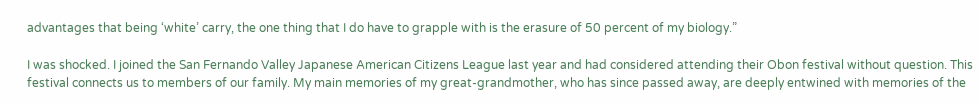advantages that being ‘white’ carry, the one thing that I do have to grapple with is the erasure of 50 percent of my biology.”

I was shocked. I joined the San Fernando Valley Japanese American Citizens League last year and had considered attending their Obon festival without question. This festival connects us to members of our family. My main memories of my great-grandmother, who has since passed away, are deeply entwined with memories of the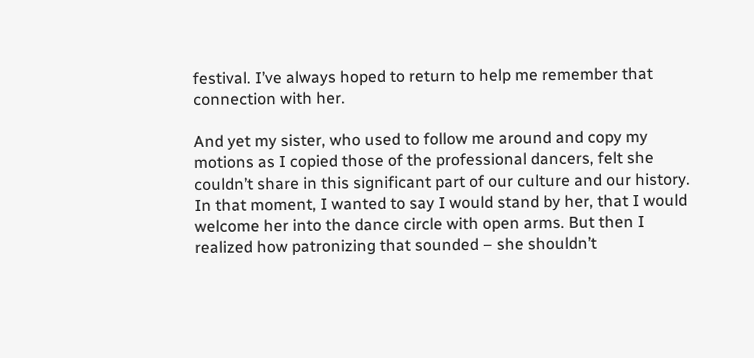festival. I’ve always hoped to return to help me remember that connection with her.

And yet my sister, who used to follow me around and copy my motions as I copied those of the professional dancers, felt she couldn’t share in this significant part of our culture and our history. In that moment, I wanted to say I would stand by her, that I would welcome her into the dance circle with open arms. But then I realized how patronizing that sounded – she shouldn’t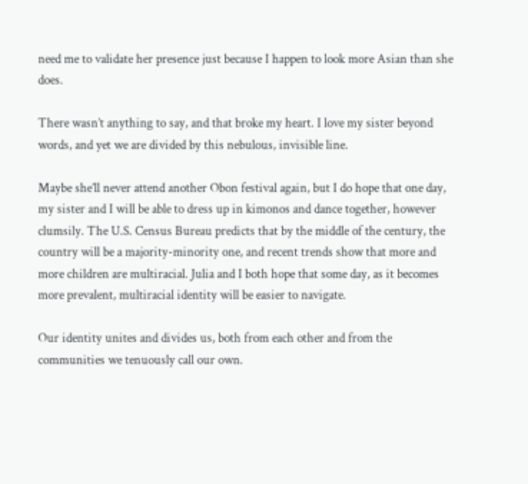need me to validate her presence just because I happen to look more Asian than she does.

There wasn’t anything to say, and that broke my heart. I love my sister beyond words, and yet we are divided by this nebulous, invisible line.

Maybe she’ll never attend another Obon festival again, but I do hope that one day, my sister and I will be able to dress up in kimonos and dance together, however clumsily. The U.S. Census Bureau predicts that by the middle of the century, the country will be a majority-minority one, and recent trends show that more and more children are multiracial. Julia and I both hope that some day, as it becomes more prevalent, multiracial identity will be easier to navigate.

Our identity unites and divides us, both from each other and from the communities we tenuously call our own.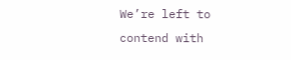We’re left to contend with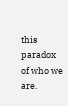this paradox of who we are.